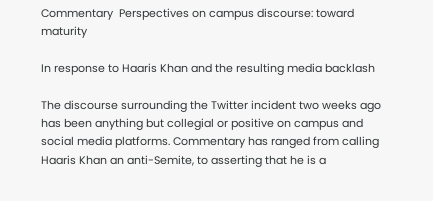Commentary  Perspectives on campus discourse: toward maturity

In response to Haaris Khan and the resulting media backlash

The discourse surrounding the Twitter incident two weeks ago has been anything but collegial or positive on campus and social media platforms. Commentary has ranged from calling Haaris Khan an anti-Semite, to asserting that he is a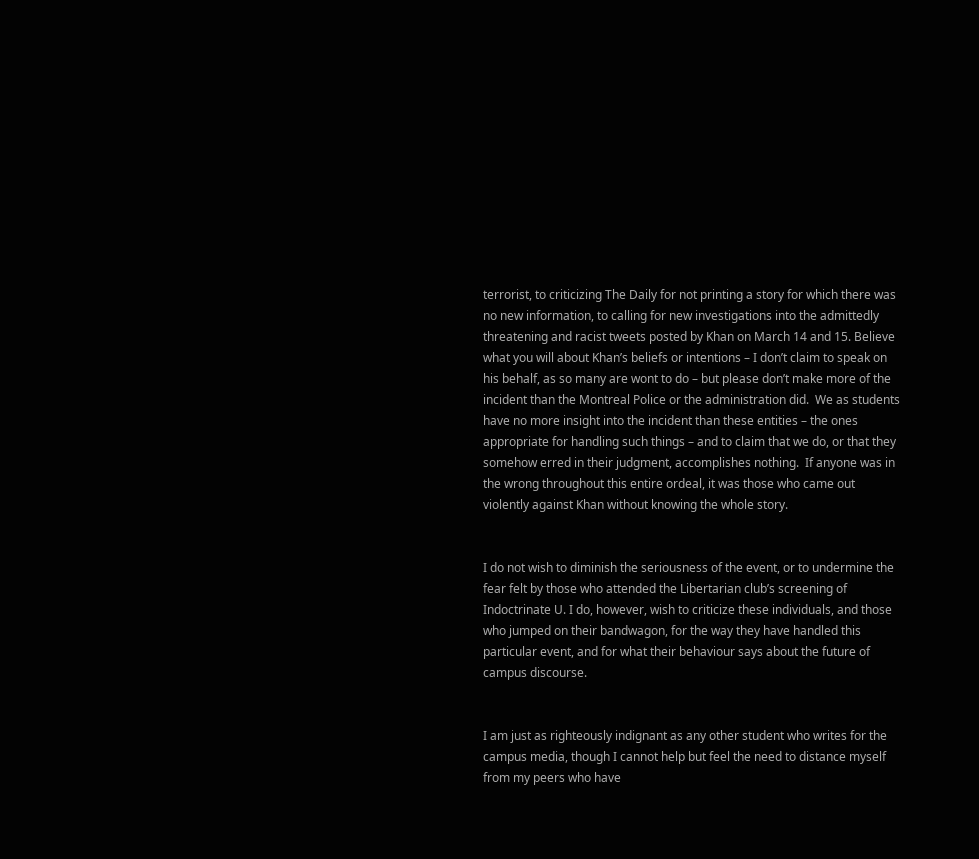terrorist, to criticizing The Daily for not printing a story for which there was no new information, to calling for new investigations into the admittedly threatening and racist tweets posted by Khan on March 14 and 15. Believe what you will about Khan’s beliefs or intentions – I don’t claim to speak on his behalf, as so many are wont to do – but please don’t make more of the incident than the Montreal Police or the administration did.  We as students have no more insight into the incident than these entities – the ones appropriate for handling such things – and to claim that we do, or that they somehow erred in their judgment, accomplishes nothing.  If anyone was in the wrong throughout this entire ordeal, it was those who came out violently against Khan without knowing the whole story.


I do not wish to diminish the seriousness of the event, or to undermine the fear felt by those who attended the Libertarian club’s screening of Indoctrinate U. I do, however, wish to criticize these individuals, and those who jumped on their bandwagon, for the way they have handled this particular event, and for what their behaviour says about the future of campus discourse.


I am just as righteously indignant as any other student who writes for the campus media, though I cannot help but feel the need to distance myself from my peers who have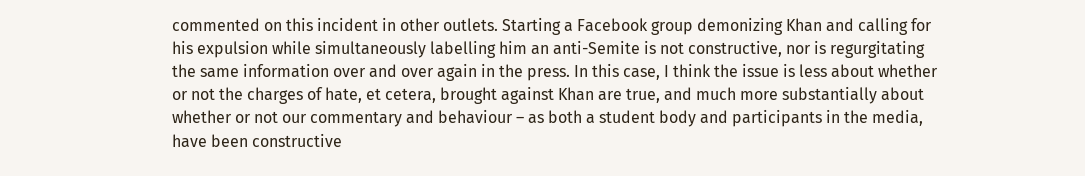commented on this incident in other outlets. Starting a Facebook group demonizing Khan and calling for his expulsion while simultaneously labelling him an anti-Semite is not constructive, nor is regurgitating the same information over and over again in the press. In this case, I think the issue is less about whether or not the charges of hate, et cetera, brought against Khan are true, and much more substantially about whether or not our commentary and behaviour – as both a student body and participants in the media, have been constructive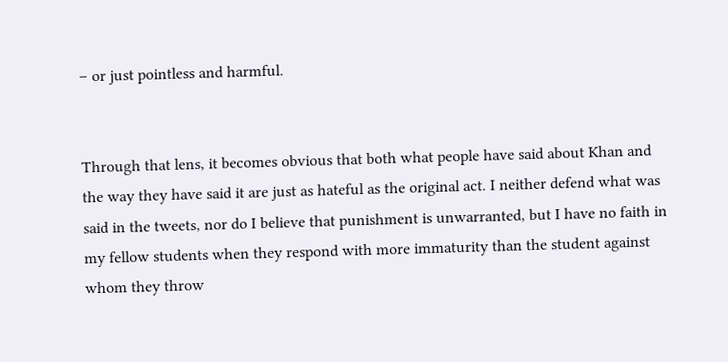– or just pointless and harmful.


Through that lens, it becomes obvious that both what people have said about Khan and the way they have said it are just as hateful as the original act. I neither defend what was said in the tweets, nor do I believe that punishment is unwarranted, but I have no faith in my fellow students when they respond with more immaturity than the student against whom they throw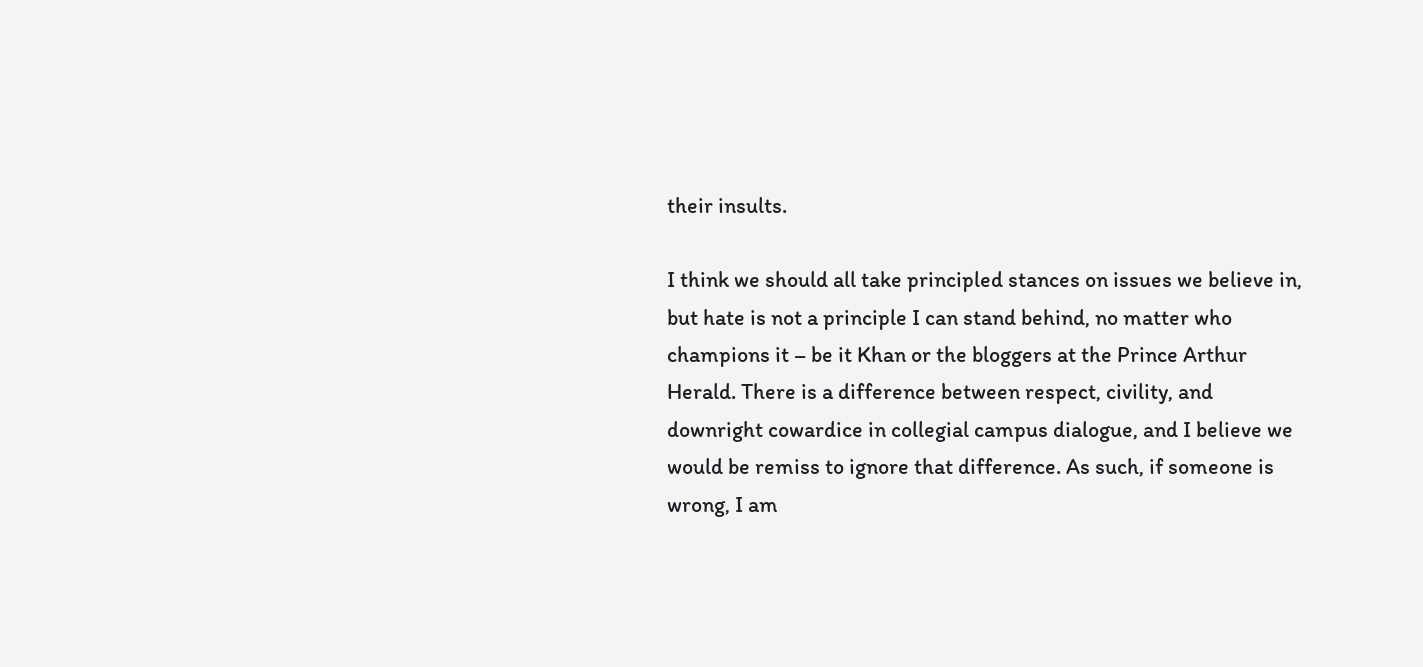their insults.

I think we should all take principled stances on issues we believe in, but hate is not a principle I can stand behind, no matter who champions it – be it Khan or the bloggers at the Prince Arthur Herald. There is a difference between respect, civility, and downright cowardice in collegial campus dialogue, and I believe we would be remiss to ignore that difference. As such, if someone is wrong, I am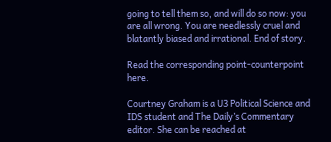going to tell them so, and will do so now: you are all wrong. You are needlessly cruel and blatantly biased and irrational. End of story.

Read the corresponding point-counterpoint here.

Courtney Graham is a U3 Political Science and IDS student and The Daily’s Commentary editor. She can be reached at